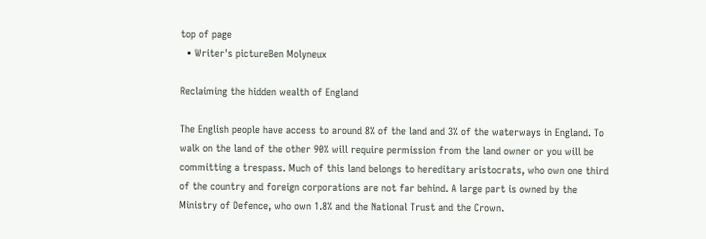top of page
  • Writer's pictureBen Molyneux

Reclaiming the hidden wealth of England

The English people have access to around 8% of the land and 3% of the waterways in England. To walk on the land of the other 90% will require permission from the land owner or you will be committing a trespass. Much of this land belongs to hereditary aristocrats, who own one third of the country and foreign corporations are not far behind. A large part is owned by the Ministry of Defence, who own 1.8% and the National Trust and the Crown.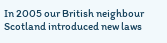In 2005 our British neighbour Scotland introduced new laws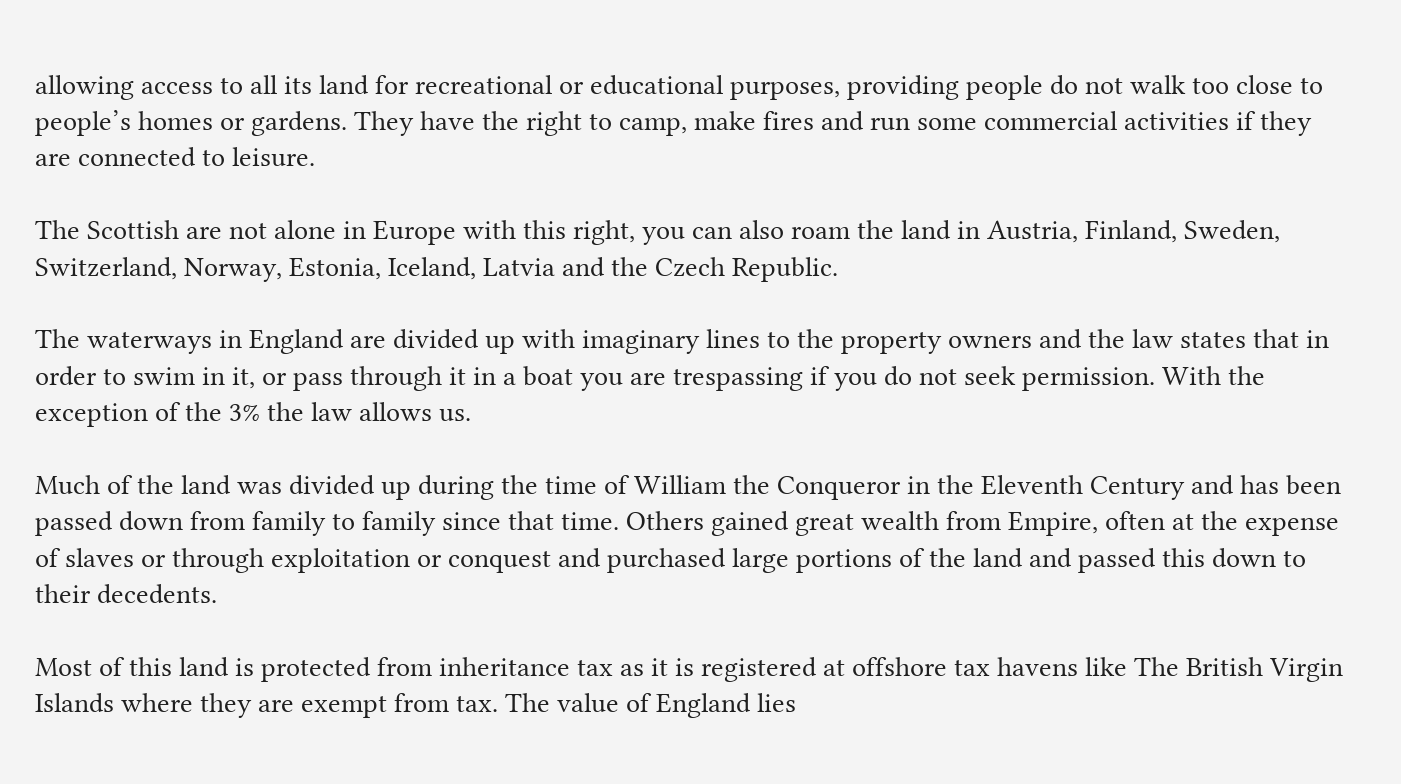allowing access to all its land for recreational or educational purposes, providing people do not walk too close to people’s homes or gardens. They have the right to camp, make fires and run some commercial activities if they are connected to leisure.

The Scottish are not alone in Europe with this right, you can also roam the land in Austria, Finland, Sweden, Switzerland, Norway, Estonia, Iceland, Latvia and the Czech Republic.

The waterways in England are divided up with imaginary lines to the property owners and the law states that in order to swim in it, or pass through it in a boat you are trespassing if you do not seek permission. With the exception of the 3% the law allows us.

Much of the land was divided up during the time of William the Conqueror in the Eleventh Century and has been passed down from family to family since that time. Others gained great wealth from Empire, often at the expense of slaves or through exploitation or conquest and purchased large portions of the land and passed this down to their decedents.

Most of this land is protected from inheritance tax as it is registered at offshore tax havens like The British Virgin Islands where they are exempt from tax. The value of England lies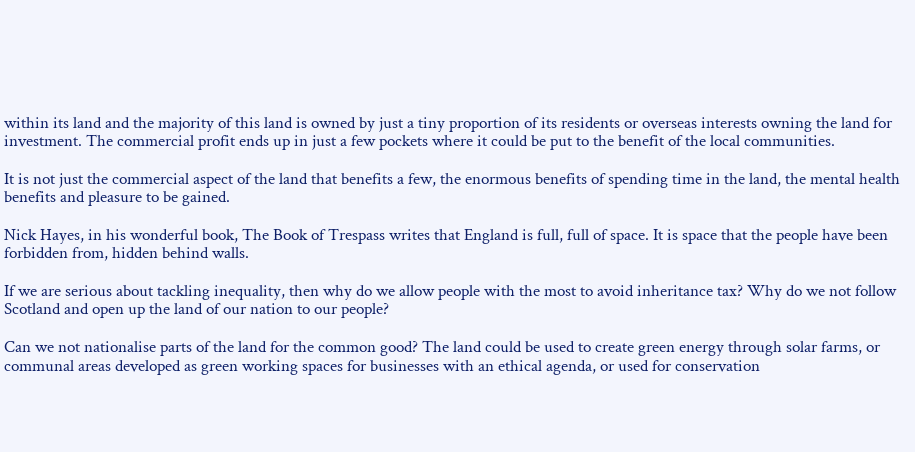within its land and the majority of this land is owned by just a tiny proportion of its residents or overseas interests owning the land for investment. The commercial profit ends up in just a few pockets where it could be put to the benefit of the local communities.

It is not just the commercial aspect of the land that benefits a few, the enormous benefits of spending time in the land, the mental health benefits and pleasure to be gained.

Nick Hayes, in his wonderful book, The Book of Trespass writes that England is full, full of space. It is space that the people have been forbidden from, hidden behind walls.

If we are serious about tackling inequality, then why do we allow people with the most to avoid inheritance tax? Why do we not follow Scotland and open up the land of our nation to our people?

Can we not nationalise parts of the land for the common good? The land could be used to create green energy through solar farms, or communal areas developed as green working spaces for businesses with an ethical agenda, or used for conservation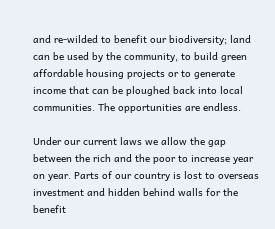and re-wilded to benefit our biodiversity; land can be used by the community, to build green affordable housing projects or to generate income that can be ploughed back into local communities. The opportunities are endless.

Under our current laws we allow the gap between the rich and the poor to increase year on year. Parts of our country is lost to overseas investment and hidden behind walls for the benefit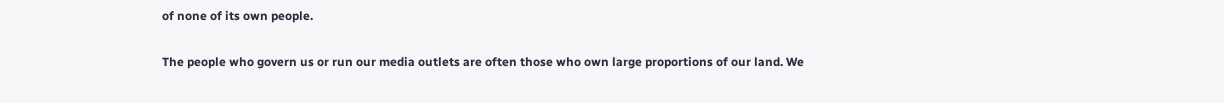of none of its own people.

The people who govern us or run our media outlets are often those who own large proportions of our land. We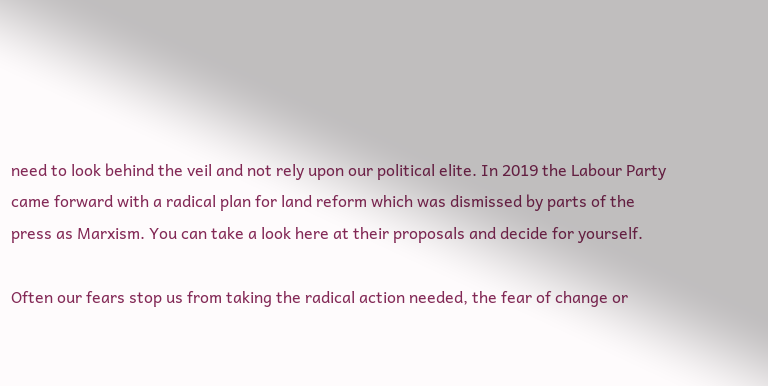need to look behind the veil and not rely upon our political elite. In 2019 the Labour Party came forward with a radical plan for land reform which was dismissed by parts of the press as Marxism. You can take a look here at their proposals and decide for yourself.

Often our fears stop us from taking the radical action needed, the fear of change or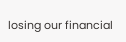losing our financial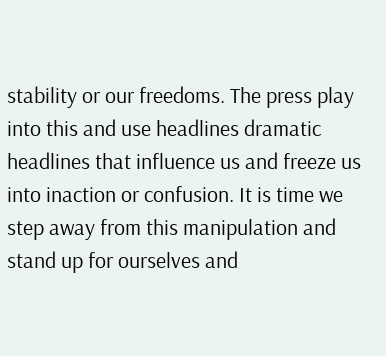stability or our freedoms. The press play into this and use headlines dramatic headlines that influence us and freeze us into inaction or confusion. It is time we step away from this manipulation and stand up for ourselves and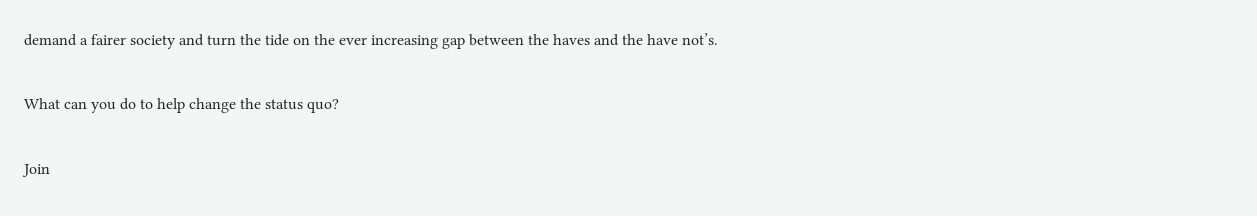demand a fairer society and turn the tide on the ever increasing gap between the haves and the have not’s.

What can you do to help change the status quo?

Join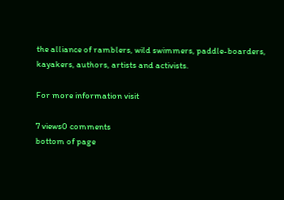the alliance of ramblers, wild swimmers, paddle-boarders, kayakers, authors, artists and activists.

For more information visit

7 views0 comments
bottom of page